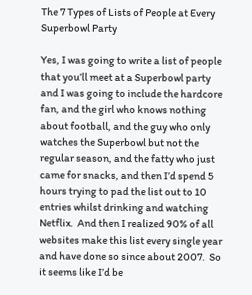The 7 Types of Lists of People at Every Superbowl Party

Yes, I was going to write a list of people that you’ll meet at a Superbowl party and I was going to include the hardcore fan, and the girl who knows nothing about football, and the guy who only watches the Superbowl but not the regular season, and the fatty who just came for snacks, and then I’d spend 5 hours trying to pad the list out to 10 entries whilst drinking and watching Netflix.  And then I realized 90% of all websites make this list every single year and have done so since about 2007.  So it seems like I’d be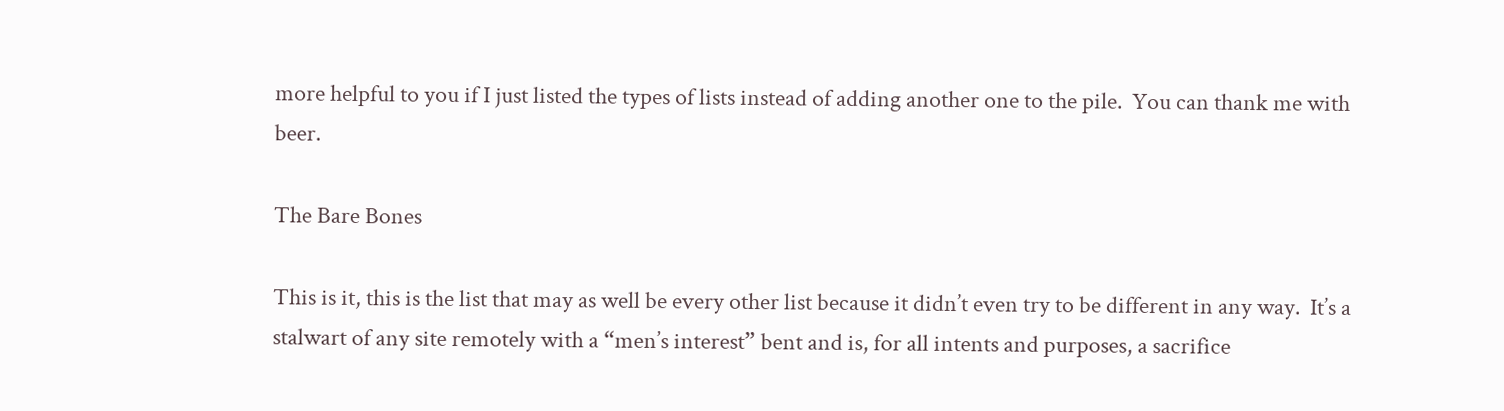more helpful to you if I just listed the types of lists instead of adding another one to the pile.  You can thank me with beer.

The Bare Bones

This is it, this is the list that may as well be every other list because it didn’t even try to be different in any way.  It’s a stalwart of any site remotely with a “men’s interest” bent and is, for all intents and purposes, a sacrifice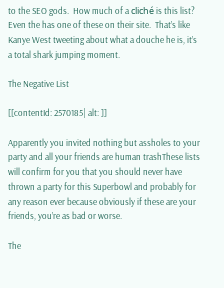to the SEO gods.  How much of a cliché is this list? Even the has one of these on their site.  That’s like Kanye West tweeting about what a douche he is, it’s a total shark jumping moment.

The Negative List

[[contentId: 2570185| alt: ]]

Apparently you invited nothing but assholes to your party and all your friends are human trashThese lists will confirm for you that you should never have thrown a party for this Superbowl and probably for any reason ever because obviously if these are your friends, you’re as bad or worse.

The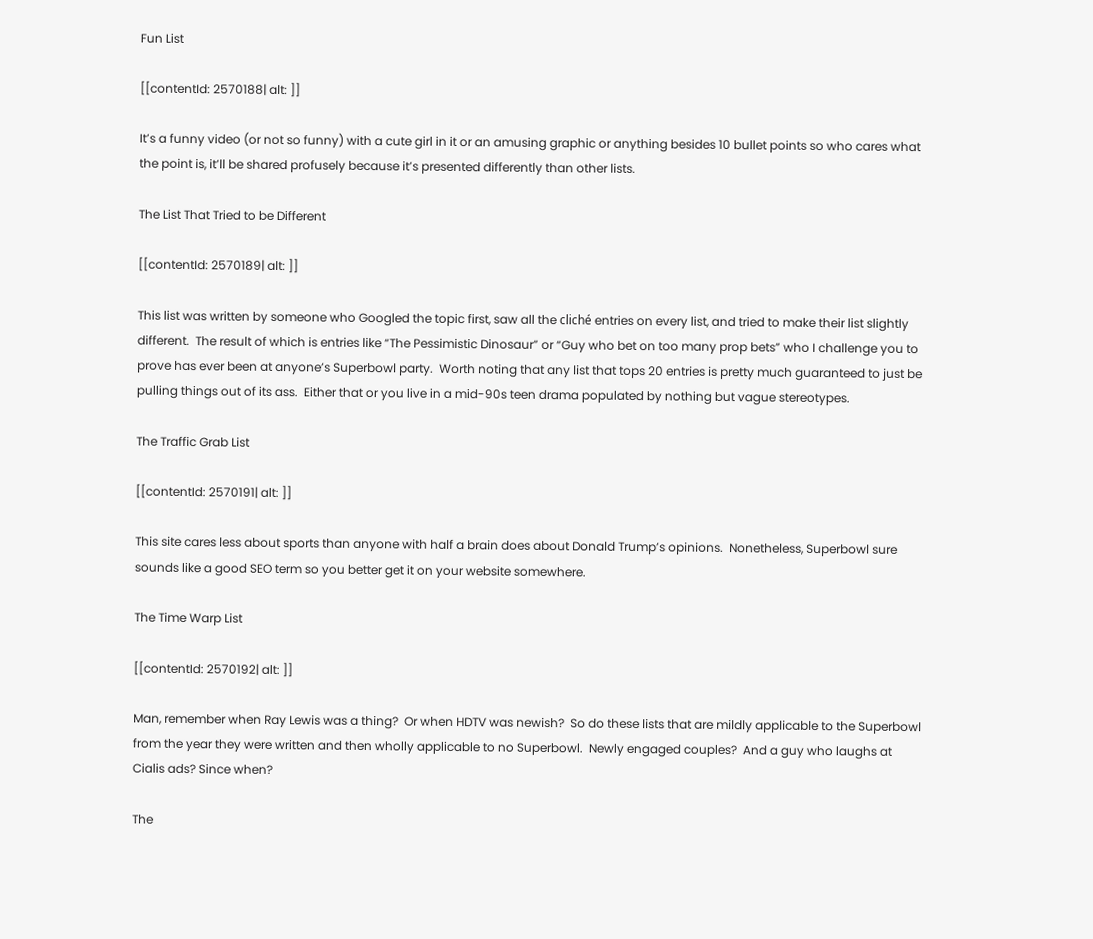Fun List

[[contentId: 2570188| alt: ]]

It’s a funny video (or not so funny) with a cute girl in it or an amusing graphic or anything besides 10 bullet points so who cares what the point is, it’ll be shared profusely because it’s presented differently than other lists.

The List That Tried to be Different

[[contentId: 2570189| alt: ]]

This list was written by someone who Googled the topic first, saw all the cliché entries on every list, and tried to make their list slightly different.  The result of which is entries like “The Pessimistic Dinosaur” or “Guy who bet on too many prop bets” who I challenge you to prove has ever been at anyone’s Superbowl party.  Worth noting that any list that tops 20 entries is pretty much guaranteed to just be pulling things out of its ass.  Either that or you live in a mid-90s teen drama populated by nothing but vague stereotypes.

The Traffic Grab List

[[contentId: 2570191| alt: ]]

This site cares less about sports than anyone with half a brain does about Donald Trump’s opinions.  Nonetheless, Superbowl sure sounds like a good SEO term so you better get it on your website somewhere.

The Time Warp List

[[contentId: 2570192| alt: ]]

Man, remember when Ray Lewis was a thing?  Or when HDTV was newish?  So do these lists that are mildly applicable to the Superbowl from the year they were written and then wholly applicable to no Superbowl.  Newly engaged couples?  And a guy who laughs at Cialis ads? Since when?

The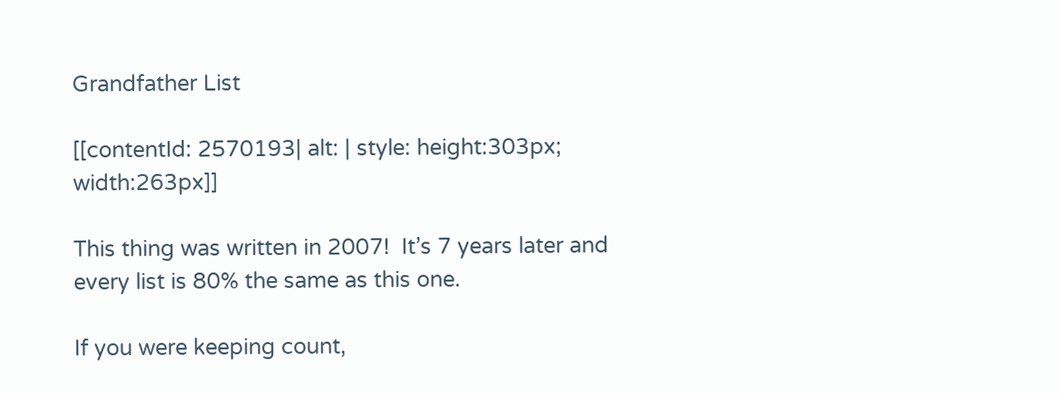Grandfather List

[[contentId: 2570193| alt: | style: height:303px; width:263px]]

This thing was written in 2007!  It’s 7 years later and every list is 80% the same as this one.

If you were keeping count,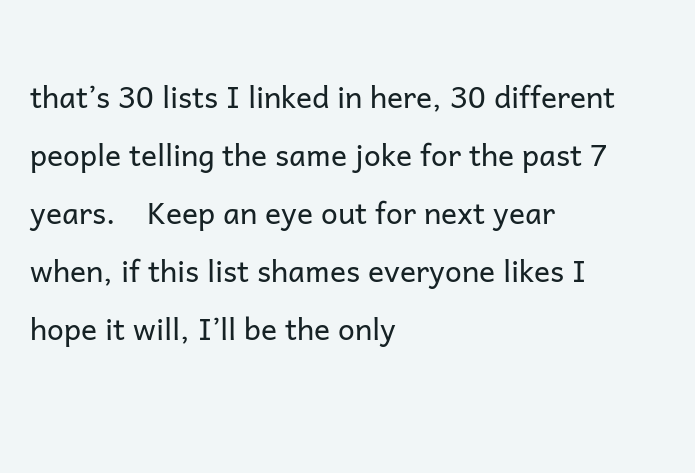that’s 30 lists I linked in here, 30 different people telling the same joke for the past 7 years.    Keep an eye out for next year when, if this list shames everyone likes I hope it will, I’ll be the only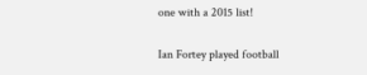one with a 2015 list!

Ian Fortey played football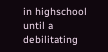in highschool until a debilitating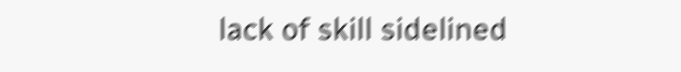lack of skill sidelined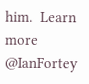him.  Learn more @IanFortey